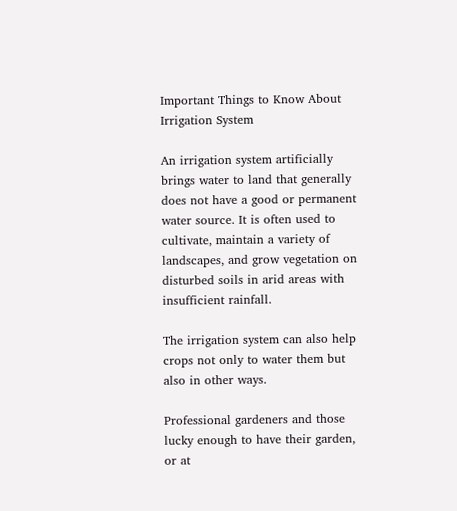Important Things to Know About Irrigation System

An irrigation system artificially brings water to land that generally does not have a good or permanent water source. It is often used to cultivate, maintain a variety of landscapes, and grow vegetation on disturbed soils in arid areas with insufficient rainfall.

The irrigation system can also help crops not only to water them but also in other ways.

Professional gardeners and those lucky enough to have their garden, or at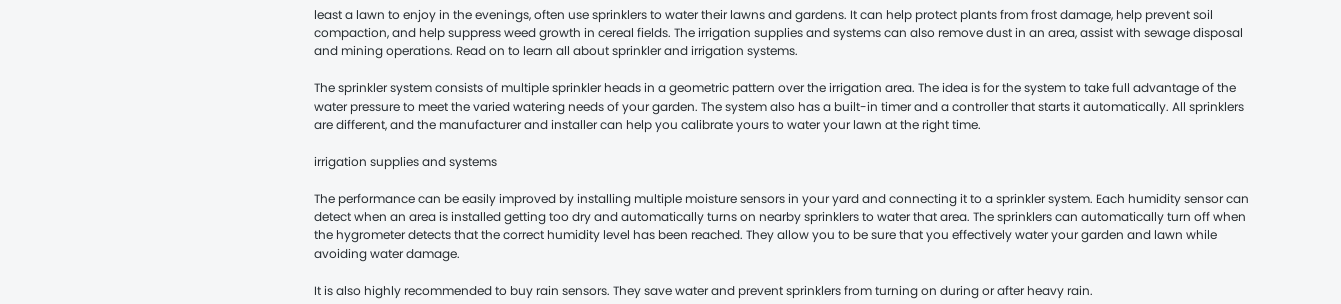least a lawn to enjoy in the evenings, often use sprinklers to water their lawns and gardens. It can help protect plants from frost damage, help prevent soil compaction, and help suppress weed growth in cereal fields. The irrigation supplies and systems can also remove dust in an area, assist with sewage disposal and mining operations. Read on to learn all about sprinkler and irrigation systems.

The sprinkler system consists of multiple sprinkler heads in a geometric pattern over the irrigation area. The idea is for the system to take full advantage of the water pressure to meet the varied watering needs of your garden. The system also has a built-in timer and a controller that starts it automatically. All sprinklers are different, and the manufacturer and installer can help you calibrate yours to water your lawn at the right time.

irrigation supplies and systems

The performance can be easily improved by installing multiple moisture sensors in your yard and connecting it to a sprinkler system. Each humidity sensor can detect when an area is installed getting too dry and automatically turns on nearby sprinklers to water that area. The sprinklers can automatically turn off when the hygrometer detects that the correct humidity level has been reached. They allow you to be sure that you effectively water your garden and lawn while avoiding water damage.

It is also highly recommended to buy rain sensors. They save water and prevent sprinklers from turning on during or after heavy rain.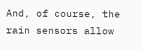And, of course, the rain sensors allow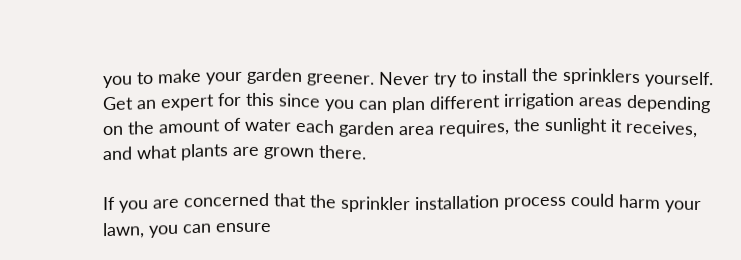you to make your garden greener. Never try to install the sprinklers yourself. Get an expert for this since you can plan different irrigation areas depending on the amount of water each garden area requires, the sunlight it receives, and what plants are grown there.

If you are concerned that the sprinkler installation process could harm your lawn, you can ensure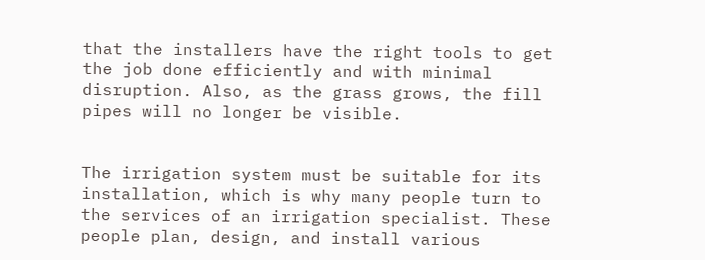that the installers have the right tools to get the job done efficiently and with minimal disruption. Also, as the grass grows, the fill pipes will no longer be visible.


The irrigation system must be suitable for its installation, which is why many people turn to the services of an irrigation specialist. These people plan, design, and install various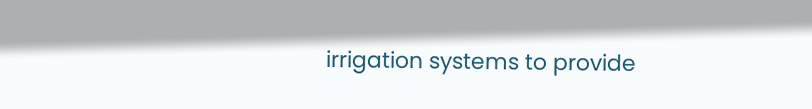irrigation systems to provide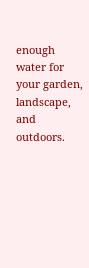enough water for your garden, landscape, and outdoors.